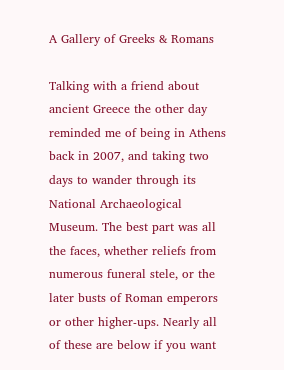A Gallery of Greeks & Romans

Talking with a friend about ancient Greece the other day reminded me of being in Athens back in 2007, and taking two days to wander through its National Archaeological Museum. The best part was all the faces, whether reliefs from numerous funeral stele, or the later busts of Roman emperors or other higher-ups. Nearly all of these are below if you want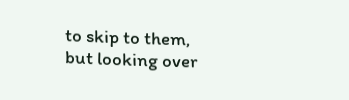to skip to them, but looking over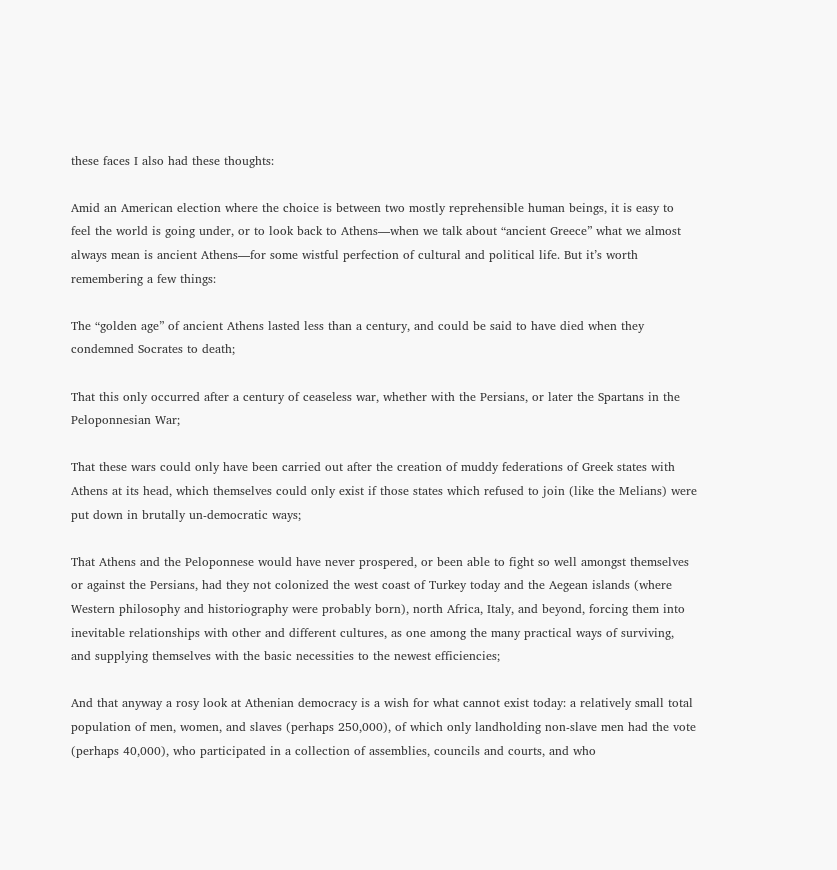these faces I also had these thoughts:

Amid an American election where the choice is between two mostly reprehensible human beings, it is easy to feel the world is going under, or to look back to Athens—when we talk about “ancient Greece” what we almost always mean is ancient Athens—for some wistful perfection of cultural and political life. But it’s worth remembering a few things:

The “golden age” of ancient Athens lasted less than a century, and could be said to have died when they condemned Socrates to death;

That this only occurred after a century of ceaseless war, whether with the Persians, or later the Spartans in the Peloponnesian War;

That these wars could only have been carried out after the creation of muddy federations of Greek states with Athens at its head, which themselves could only exist if those states which refused to join (like the Melians) were put down in brutally un-democratic ways;

That Athens and the Peloponnese would have never prospered, or been able to fight so well amongst themselves or against the Persians, had they not colonized the west coast of Turkey today and the Aegean islands (where Western philosophy and historiography were probably born), north Africa, Italy, and beyond, forcing them into inevitable relationships with other and different cultures, as one among the many practical ways of surviving, and supplying themselves with the basic necessities to the newest efficiencies;

And that anyway a rosy look at Athenian democracy is a wish for what cannot exist today: a relatively small total population of men, women, and slaves (perhaps 250,000), of which only landholding non-slave men had the vote (perhaps 40,000), who participated in a collection of assemblies, councils and courts, and who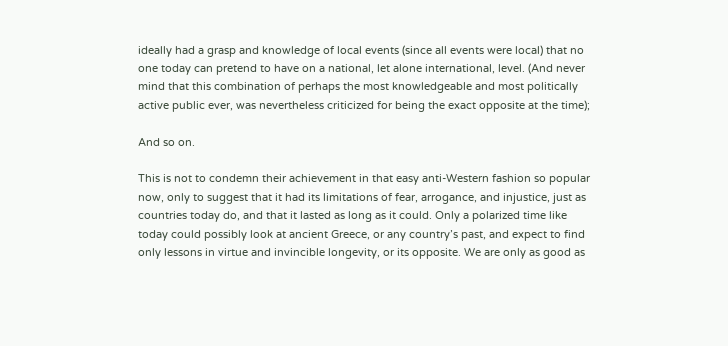ideally had a grasp and knowledge of local events (since all events were local) that no one today can pretend to have on a national, let alone international, level. (And never mind that this combination of perhaps the most knowledgeable and most politically active public ever, was nevertheless criticized for being the exact opposite at the time);

And so on.

This is not to condemn their achievement in that easy anti-Western fashion so popular now, only to suggest that it had its limitations of fear, arrogance, and injustice, just as countries today do, and that it lasted as long as it could. Only a polarized time like today could possibly look at ancient Greece, or any country’s past, and expect to find only lessons in virtue and invincible longevity, or its opposite. We are only as good as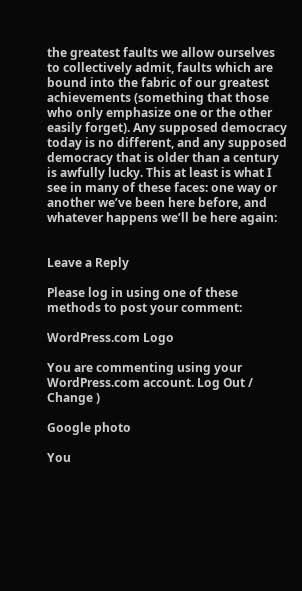the greatest faults we allow ourselves to collectively admit, faults which are bound into the fabric of our greatest achievements (something that those who only emphasize one or the other easily forget). Any supposed democracy today is no different, and any supposed democracy that is older than a century is awfully lucky. This at least is what I see in many of these faces: one way or another we’ve been here before, and whatever happens we’ll be here again:


Leave a Reply

Please log in using one of these methods to post your comment:

WordPress.com Logo

You are commenting using your WordPress.com account. Log Out /  Change )

Google photo

You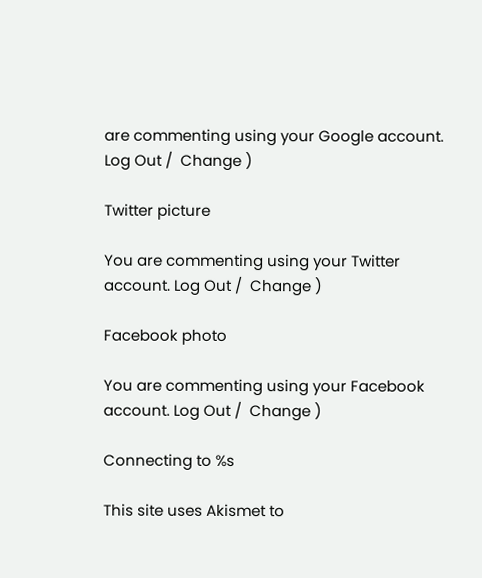are commenting using your Google account. Log Out /  Change )

Twitter picture

You are commenting using your Twitter account. Log Out /  Change )

Facebook photo

You are commenting using your Facebook account. Log Out /  Change )

Connecting to %s

This site uses Akismet to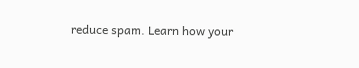reduce spam. Learn how your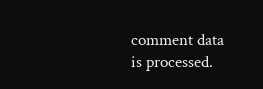comment data is processed.